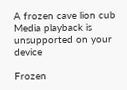A frozen cave lion cub
Media playback is unsupported on your device

Frozen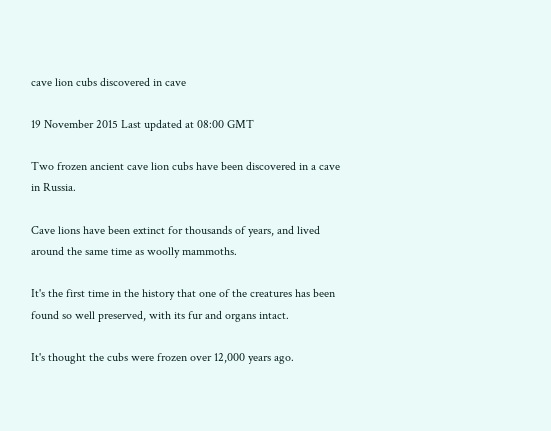cave lion cubs discovered in cave

19 November 2015 Last updated at 08:00 GMT

Two frozen ancient cave lion cubs have been discovered in a cave in Russia.

Cave lions have been extinct for thousands of years, and lived around the same time as woolly mammoths.

It's the first time in the history that one of the creatures has been found so well preserved, with its fur and organs intact.

It's thought the cubs were frozen over 12,000 years ago.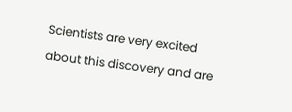Scientists are very excited about this discovery and are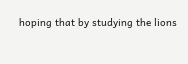hoping that by studying the lions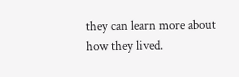they can learn more about how they lived.